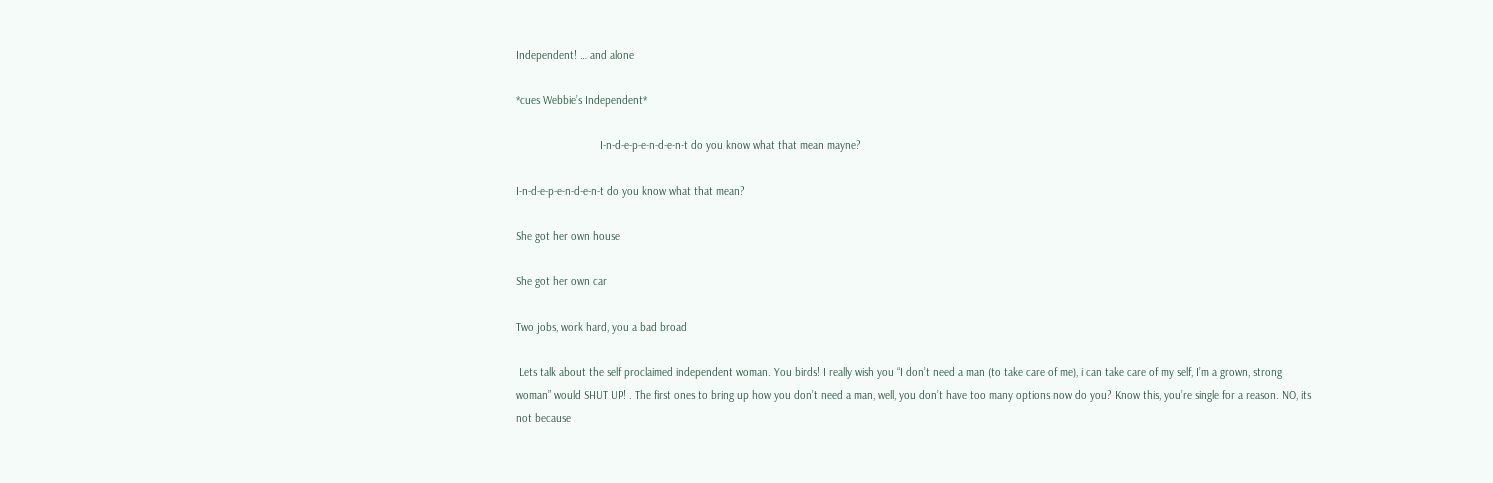Independent! … and alone

*cues Webbie’s Independent*

                            I-n-d-e-p-e-n-d-e-n-t do you know what that mean mayne?

I-n-d-e-p-e-n-d-e-n-t do you know what that mean?

She got her own house

She got her own car

Two jobs, work hard, you a bad broad

 Lets talk about the self proclaimed independent woman. You birds! I really wish you “I don’t need a man (to take care of me), i can take care of my self, I’m a grown, strong woman” would SHUT UP! . The first ones to bring up how you don’t need a man, well, you don’t have too many options now do you? Know this, you’re single for a reason. NO, its not because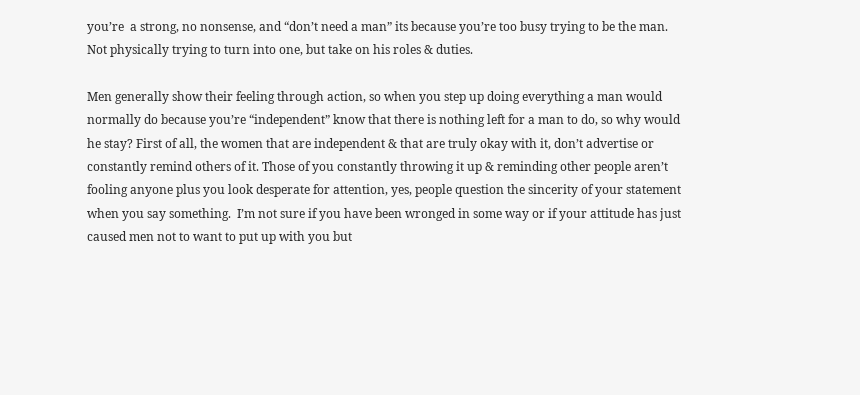you’re  a strong, no nonsense, and “don’t need a man” its because you’re too busy trying to be the man. Not physically trying to turn into one, but take on his roles & duties.

Men generally show their feeling through action, so when you step up doing everything a man would normally do because you’re “independent” know that there is nothing left for a man to do, so why would he stay? First of all, the women that are independent & that are truly okay with it, don’t advertise or constantly remind others of it. Those of you constantly throwing it up & reminding other people aren’t fooling anyone plus you look desperate for attention, yes, people question the sincerity of your statement when you say something.  I’m not sure if you have been wronged in some way or if your attitude has just caused men not to want to put up with you but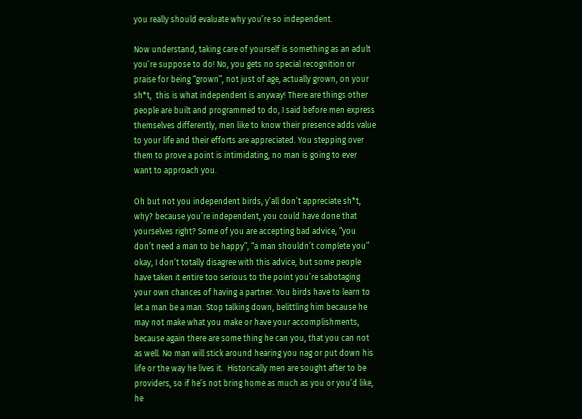you really should evaluate why you’re so independent.

Now understand, taking care of yourself is something as an adult you’re suppose to do! No, you gets no special recognition or praise for being “grown”, not just of age, actually grown, on your sh*t,  this is what independent is anyway! There are things other people are built and programmed to do, I said before men express themselves differently, men like to know their presence adds value to your life and their efforts are appreciated. You stepping over them to prove a point is intimidating, no man is going to ever want to approach you.

Oh but not you independent birds, y’all don’t appreciate sh*t, why? because you’re independent, you could have done that yourselves right? Some of you are accepting bad advice, “you don’t need a man to be happy”, “a man shouldn’t complete you” okay, I don’t totally disagree with this advice, but some people have taken it entire too serious to the point you’re sabotaging your own chances of having a partner. You birds have to learn to let a man be a man. Stop talking down, belittling him because he may not make what you make or have your accomplishments, because again there are some thing he can you, that you can not as well. No man will stick around hearing you nag or put down his life or the way he lives it.  Historically men are sought after to be providers, so if he’s not bring home as much as you or you’d like, he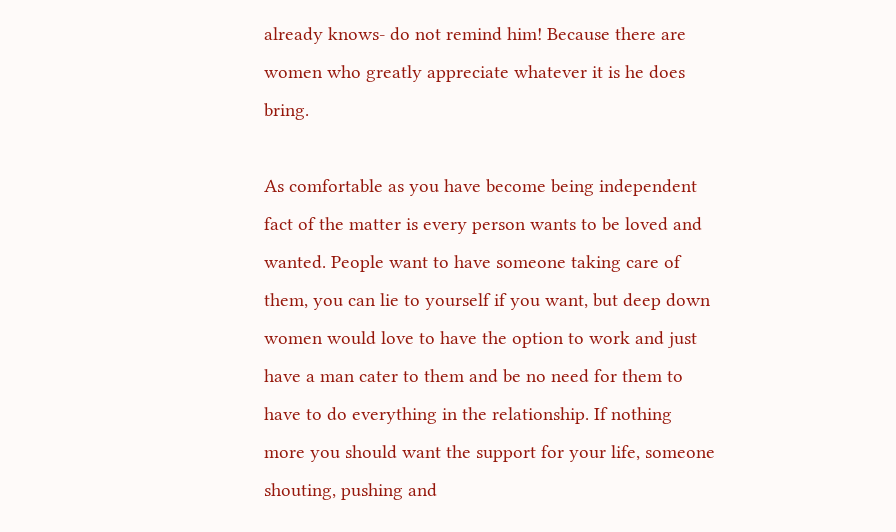already knows- do not remind him! Because there are women who greatly appreciate whatever it is he does bring.

As comfortable as you have become being independent fact of the matter is every person wants to be loved and wanted. People want to have someone taking care of them, you can lie to yourself if you want, but deep down women would love to have the option to work and just have a man cater to them and be no need for them to have to do everything in the relationship. If nothing more you should want the support for your life, someone shouting, pushing and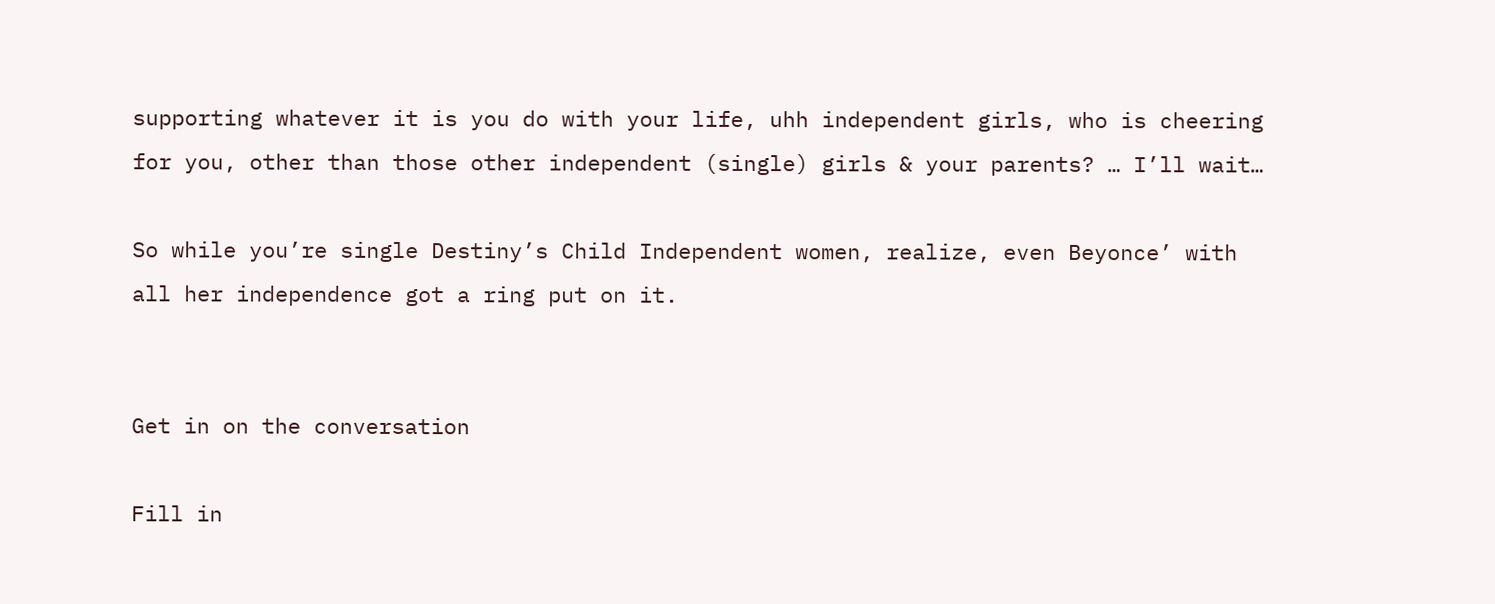supporting whatever it is you do with your life, uhh independent girls, who is cheering for you, other than those other independent (single) girls & your parents? … I’ll wait…

So while you’re single Destiny’s Child Independent women, realize, even Beyonce’ with all her independence got a ring put on it.


Get in on the conversation

Fill in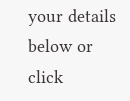your details below or click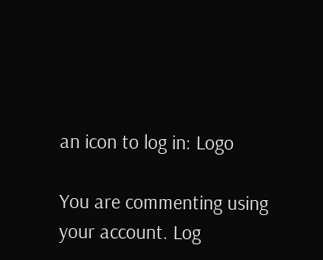an icon to log in: Logo

You are commenting using your account. Log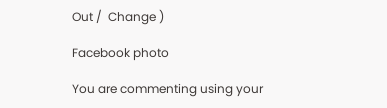Out /  Change )

Facebook photo

You are commenting using your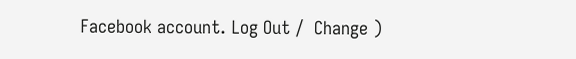Facebook account. Log Out /  Change )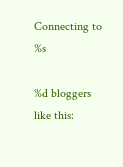Connecting to %s

%d bloggers like this: